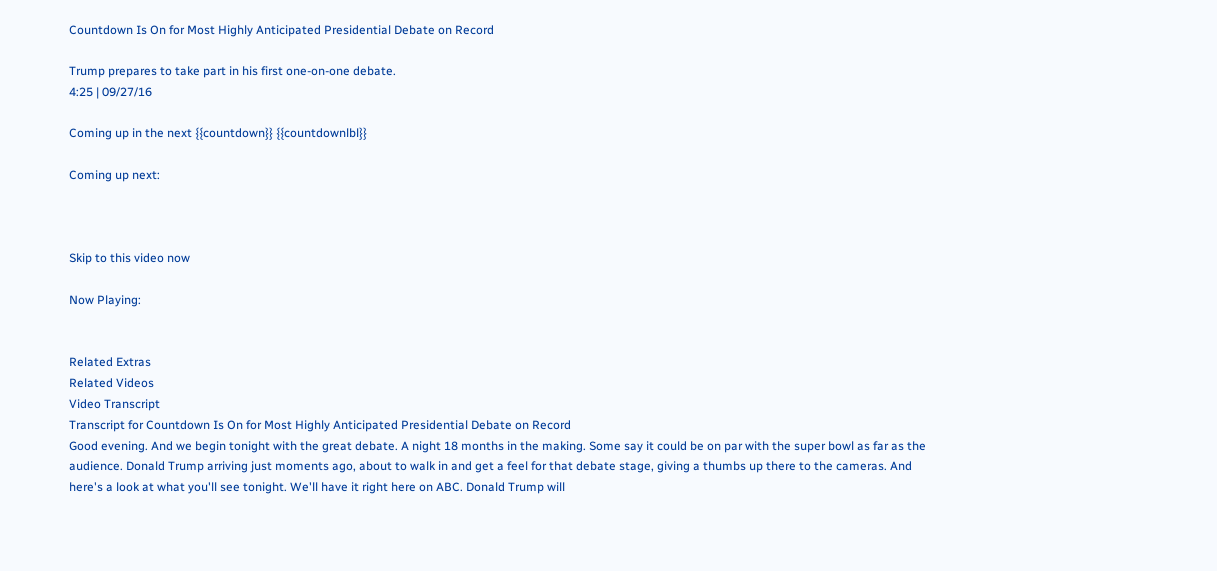Countdown Is On for Most Highly Anticipated Presidential Debate on Record

Trump prepares to take part in his first one-on-one debate.
4:25 | 09/27/16

Coming up in the next {{countdown}} {{countdownlbl}}

Coming up next:



Skip to this video now

Now Playing:


Related Extras
Related Videos
Video Transcript
Transcript for Countdown Is On for Most Highly Anticipated Presidential Debate on Record
Good evening. And we begin tonight with the great debate. A night 18 months in the making. Some say it could be on par with the super bowl as far as the audience. Donald Trump arriving just moments ago, about to walk in and get a feel for that debate stage, giving a thumbs up there to the cameras. And here's a look at what you'll see tonight. We'll have it right here on ABC. Donald Trump will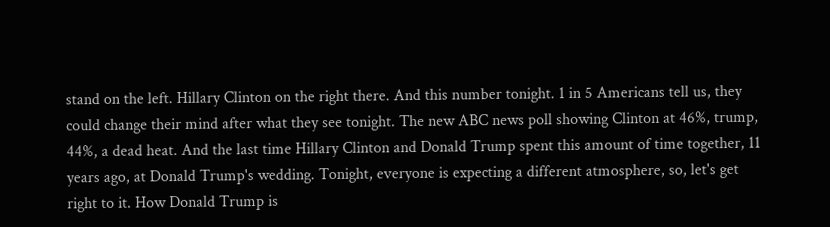stand on the left. Hillary Clinton on the right there. And this number tonight. 1 in 5 Americans tell us, they could change their mind after what they see tonight. The new ABC news poll showing Clinton at 46%, trump, 44%, a dead heat. And the last time Hillary Clinton and Donald Trump spent this amount of time together, 11 years ago, at Donald Trump's wedding. Tonight, everyone is expecting a different atmosphere, so, let's get right to it. How Donald Trump is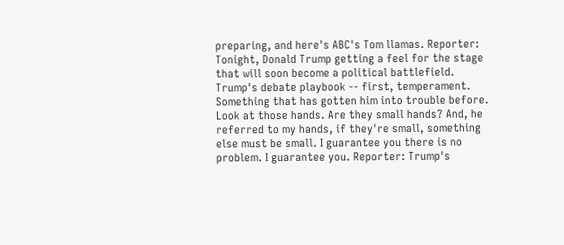preparing, and here's ABC's Tom llamas. Reporter: Tonight, Donald Trump getting a feel for the stage that will soon become a political battlefield. Trump's debate playbook -- first, temperament. Something that has gotten him into trouble before. Look at those hands. Are they small hands? And, he referred to my hands, if they're small, something else must be small. I guarantee you there is no problem. I guarantee you. Reporter: Trump's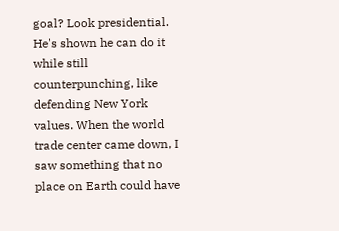goal? Look presidential. He's shown he can do it while still counterpunching, like defending New York values. When the world trade center came down, I saw something that no place on Earth could have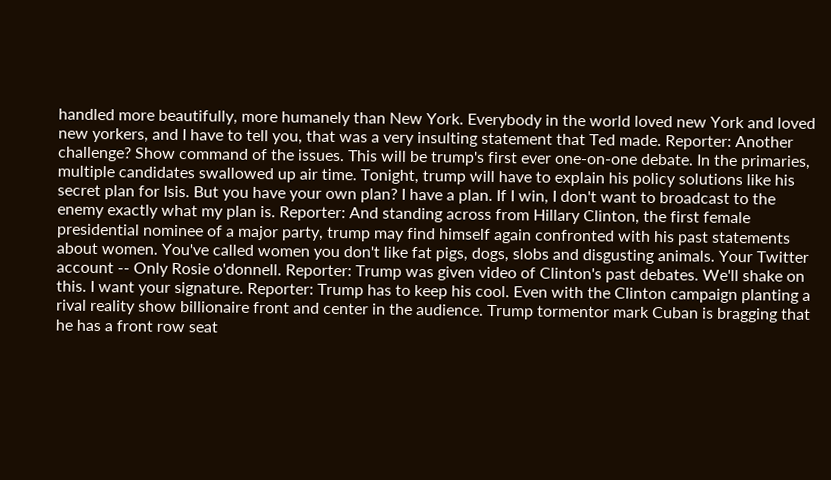handled more beautifully, more humanely than New York. Everybody in the world loved new York and loved new yorkers, and I have to tell you, that was a very insulting statement that Ted made. Reporter: Another challenge? Show command of the issues. This will be trump's first ever one-on-one debate. In the primaries, multiple candidates swallowed up air time. Tonight, trump will have to explain his policy solutions like his secret plan for Isis. But you have your own plan? I have a plan. If I win, I don't want to broadcast to the enemy exactly what my plan is. Reporter: And standing across from Hillary Clinton, the first female presidential nominee of a major party, trump may find himself again confronted with his past statements about women. You've called women you don't like fat pigs, dogs, slobs and disgusting animals. Your Twitter account -- Only Rosie o'donnell. Reporter: Trump was given video of Clinton's past debates. We'll shake on this. I want your signature. Reporter: Trump has to keep his cool. Even with the Clinton campaign planting a rival reality show billionaire front and center in the audience. Trump tormentor mark Cuban is bragging that he has a front row seat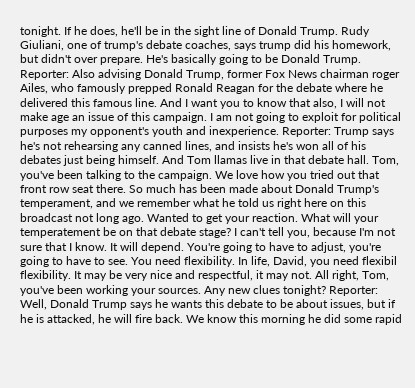tonight. If he does, he'll be in the sight line of Donald Trump. Rudy Giuliani, one of trump's debate coaches, says trump did his homework, but didn't over prepare. He's basically going to be Donald Trump. Reporter: Also advising Donald Trump, former Fox News chairman roger Ailes, who famously prepped Ronald Reagan for the debate where he delivered this famous line. And I want you to know that also, I will not make age an issue of this campaign. I am not going to exploit for political purposes my opponent's youth and inexperience. Reporter: Trump says he's not rehearsing any canned lines, and insists he's won all of his debates just being himself. And Tom llamas live in that debate hall. Tom, you've been talking to the campaign. We love how you tried out that front row seat there. So much has been made about Donald Trump's temperament, and we remember what he told us right here on this broadcast not long ago. Wanted to get your reaction. What will your temperatement be on that debate stage? I can't tell you, because I'm not sure that I know. It will depend. You're going to have to adjust, you're going to have to see. You need flexibility. In life, David, you need flexibil flexibility. It may be very nice and respectful, it may not. All right, Tom, you've been working your sources. Any new clues tonight? Reporter: Well, Donald Trump says he wants this debate to be about issues, but if he is attacked, he will fire back. We know this morning he did some rapid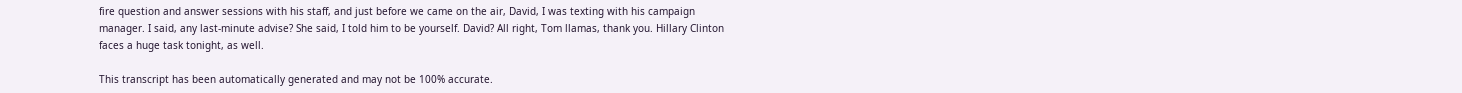fire question and answer sessions with his staff, and just before we came on the air, David, I was texting with his campaign manager. I said, any last-minute advise? She said, I told him to be yourself. David? All right, Tom llamas, thank you. Hillary Clinton faces a huge task tonight, as well.

This transcript has been automatically generated and may not be 100% accurate.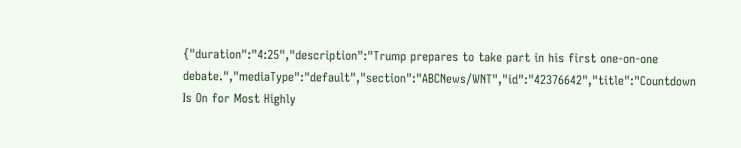{"duration":"4:25","description":"Trump prepares to take part in his first one-on-one debate.","mediaType":"default","section":"ABCNews/WNT","id":"42376642","title":"Countdown Is On for Most Highly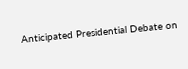Anticipated Presidential Debate on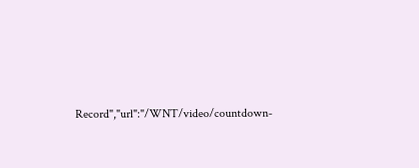Record","url":"/WNT/video/countdown-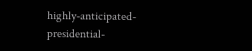highly-anticipated-presidential-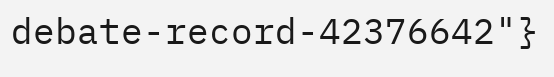debate-record-42376642"}